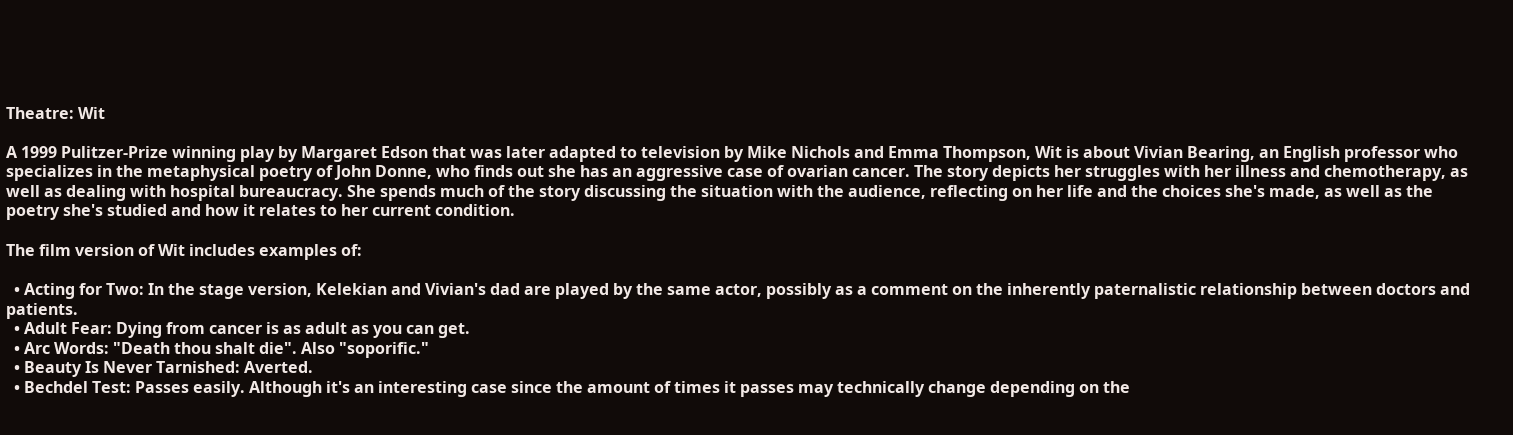Theatre: Wit

A 1999 Pulitzer-Prize winning play by Margaret Edson that was later adapted to television by Mike Nichols and Emma Thompson, Wit is about Vivian Bearing, an English professor who specializes in the metaphysical poetry of John Donne, who finds out she has an aggressive case of ovarian cancer. The story depicts her struggles with her illness and chemotherapy, as well as dealing with hospital bureaucracy. She spends much of the story discussing the situation with the audience, reflecting on her life and the choices she's made, as well as the poetry she's studied and how it relates to her current condition.

The film version of Wit includes examples of:

  • Acting for Two: In the stage version, Kelekian and Vivian's dad are played by the same actor, possibly as a comment on the inherently paternalistic relationship between doctors and patients.
  • Adult Fear: Dying from cancer is as adult as you can get.
  • Arc Words: "Death thou shalt die". Also "soporific."
  • Beauty Is Never Tarnished: Averted.
  • Bechdel Test: Passes easily. Although it's an interesting case since the amount of times it passes may technically change depending on the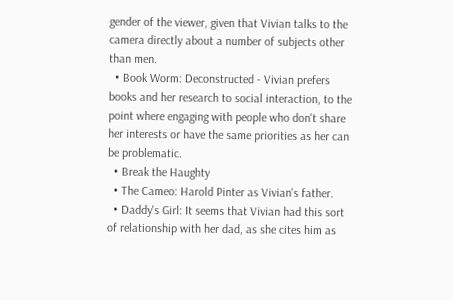gender of the viewer, given that Vivian talks to the camera directly about a number of subjects other than men.
  • Book Worm: Deconstructed - Vivian prefers books and her research to social interaction, to the point where engaging with people who don't share her interests or have the same priorities as her can be problematic.
  • Break the Haughty
  • The Cameo: Harold Pinter as Vivian's father.
  • Daddy's Girl: It seems that Vivian had this sort of relationship with her dad, as she cites him as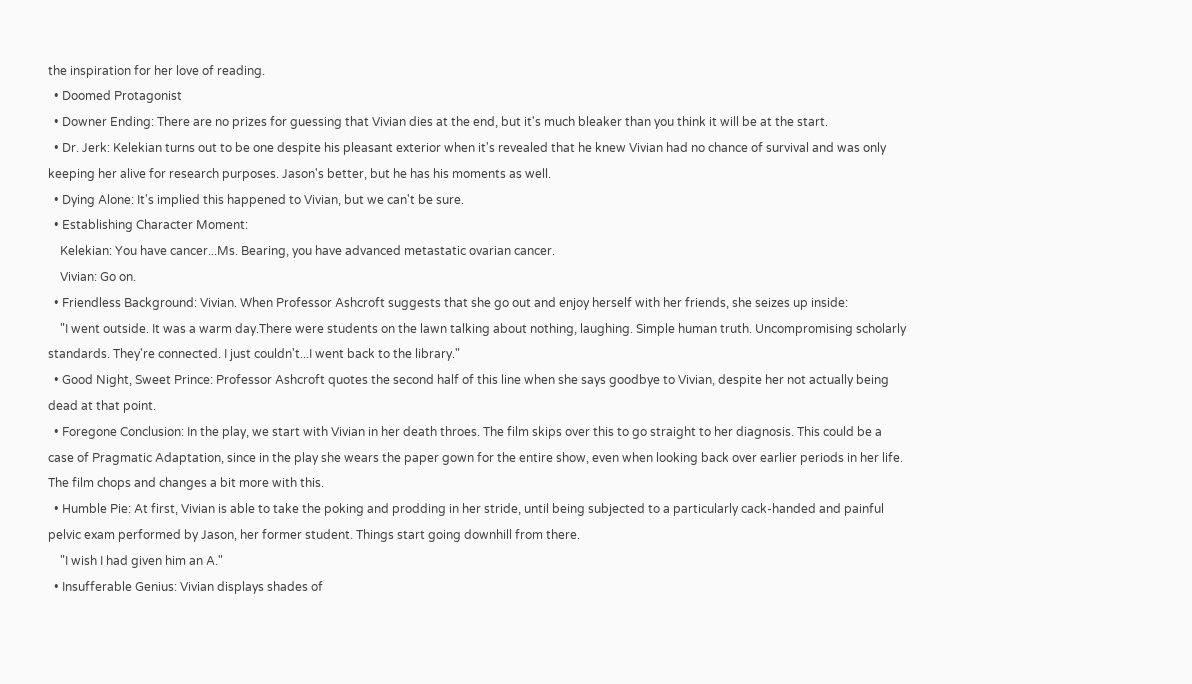the inspiration for her love of reading.
  • Doomed Protagonist
  • Downer Ending: There are no prizes for guessing that Vivian dies at the end, but it's much bleaker than you think it will be at the start.
  • Dr. Jerk: Kelekian turns out to be one despite his pleasant exterior when it's revealed that he knew Vivian had no chance of survival and was only keeping her alive for research purposes. Jason's better, but he has his moments as well.
  • Dying Alone: It's implied this happened to Vivian, but we can't be sure.
  • Establishing Character Moment:
    Kelekian: You have cancer...Ms. Bearing, you have advanced metastatic ovarian cancer.
    Vivian: Go on.
  • Friendless Background: Vivian. When Professor Ashcroft suggests that she go out and enjoy herself with her friends, she seizes up inside:
    "I went outside. It was a warm day.There were students on the lawn talking about nothing, laughing. Simple human truth. Uncompromising scholarly standards. They're connected. I just couldn't...I went back to the library."
  • Good Night, Sweet Prince: Professor Ashcroft quotes the second half of this line when she says goodbye to Vivian, despite her not actually being dead at that point.
  • Foregone Conclusion: In the play, we start with Vivian in her death throes. The film skips over this to go straight to her diagnosis. This could be a case of Pragmatic Adaptation, since in the play she wears the paper gown for the entire show, even when looking back over earlier periods in her life. The film chops and changes a bit more with this.
  • Humble Pie: At first, Vivian is able to take the poking and prodding in her stride, until being subjected to a particularly cack-handed and painful pelvic exam performed by Jason, her former student. Things start going downhill from there.
    "I wish I had given him an A."
  • Insufferable Genius: Vivian displays shades of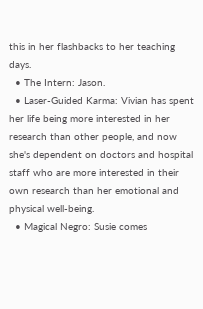this in her flashbacks to her teaching days.
  • The Intern: Jason.
  • Laser-Guided Karma: Vivian has spent her life being more interested in her research than other people, and now she's dependent on doctors and hospital staff who are more interested in their own research than her emotional and physical well-being.
  • Magical Negro: Susie comes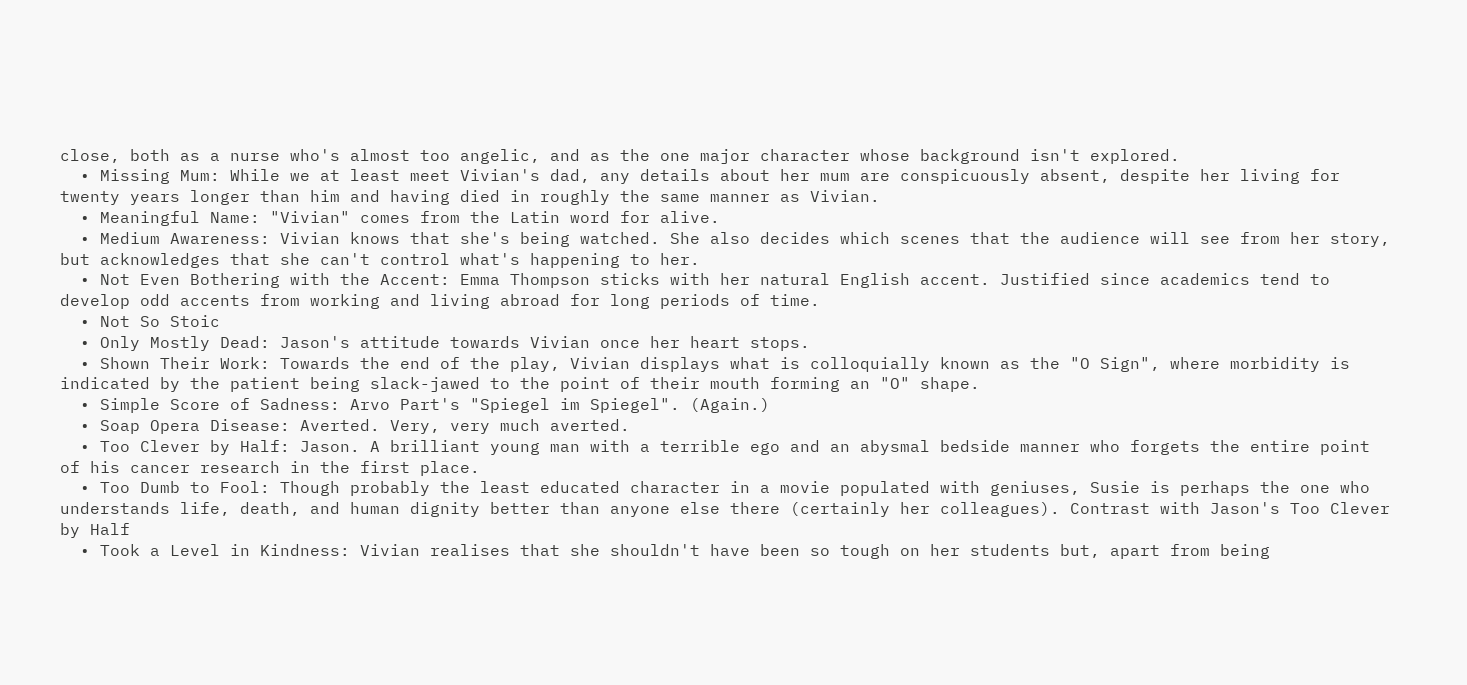close, both as a nurse who's almost too angelic, and as the one major character whose background isn't explored.
  • Missing Mum: While we at least meet Vivian's dad, any details about her mum are conspicuously absent, despite her living for twenty years longer than him and having died in roughly the same manner as Vivian.
  • Meaningful Name: "Vivian" comes from the Latin word for alive.
  • Medium Awareness: Vivian knows that she's being watched. She also decides which scenes that the audience will see from her story, but acknowledges that she can't control what's happening to her.
  • Not Even Bothering with the Accent: Emma Thompson sticks with her natural English accent. Justified since academics tend to develop odd accents from working and living abroad for long periods of time.
  • Not So Stoic
  • Only Mostly Dead: Jason's attitude towards Vivian once her heart stops.
  • Shown Their Work: Towards the end of the play, Vivian displays what is colloquially known as the "O Sign", where morbidity is indicated by the patient being slack-jawed to the point of their mouth forming an "O" shape.
  • Simple Score of Sadness: Arvo Part's "Spiegel im Spiegel". (Again.)
  • Soap Opera Disease: Averted. Very, very much averted.
  • Too Clever by Half: Jason. A brilliant young man with a terrible ego and an abysmal bedside manner who forgets the entire point of his cancer research in the first place.
  • Too Dumb to Fool: Though probably the least educated character in a movie populated with geniuses, Susie is perhaps the one who understands life, death, and human dignity better than anyone else there (certainly her colleagues). Contrast with Jason's Too Clever by Half
  • Took a Level in Kindness: Vivian realises that she shouldn't have been so tough on her students but, apart from being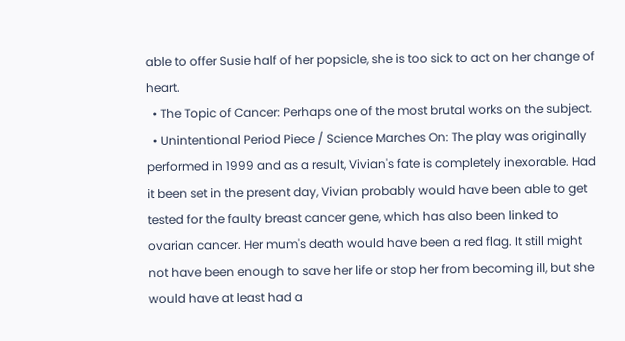able to offer Susie half of her popsicle, she is too sick to act on her change of heart.
  • The Topic of Cancer: Perhaps one of the most brutal works on the subject.
  • Unintentional Period Piece / Science Marches On: The play was originally performed in 1999 and as a result, Vivian's fate is completely inexorable. Had it been set in the present day, Vivian probably would have been able to get tested for the faulty breast cancer gene, which has also been linked to ovarian cancer. Her mum's death would have been a red flag. It still might not have been enough to save her life or stop her from becoming ill, but she would have at least had a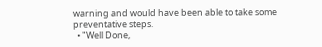warning and would have been able to take some preventative steps.
  • "Well Done,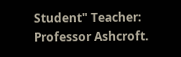Student" Teacher: Professor Ashcroft.